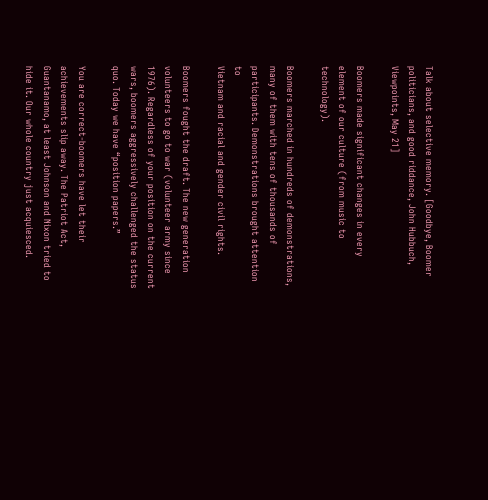Talk about selective memory. [Goodbye, Boomer politicians, and good riddance, John Hubbuch, Viewpoints, May 21]

Boomers made significant changes in every element of our culture (from music to technology).

Boomers marched in hundreds of demonstrations, many of them with tens of thousands of participants. Demonstrations brought attention to
Vietnam and racial and gender civil rights.

Boomers fought the draft. The new generation volunteers to go to war (volunteer army since 1976). Regardless of your position on the current wars, boomers aggressively challenged the status quo. Today we have “position papers.”

You are correct-boomers have let their achievements slip away. The Patriot Act,
Guantanamo, at least Johnson and Nixon tried to hide it. Our whole country just acquiesced.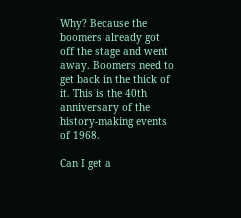Why? Because the boomers already got off the stage and went away. Boomers need to get back in the thick of it. This is the 40th anniversary of the history-making events of 1968.

Can I get a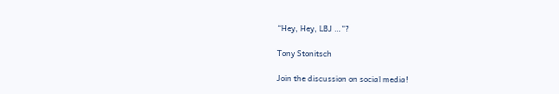“Hey, Hey, LBJ …”?

Tony Stonitsch

Join the discussion on social media!